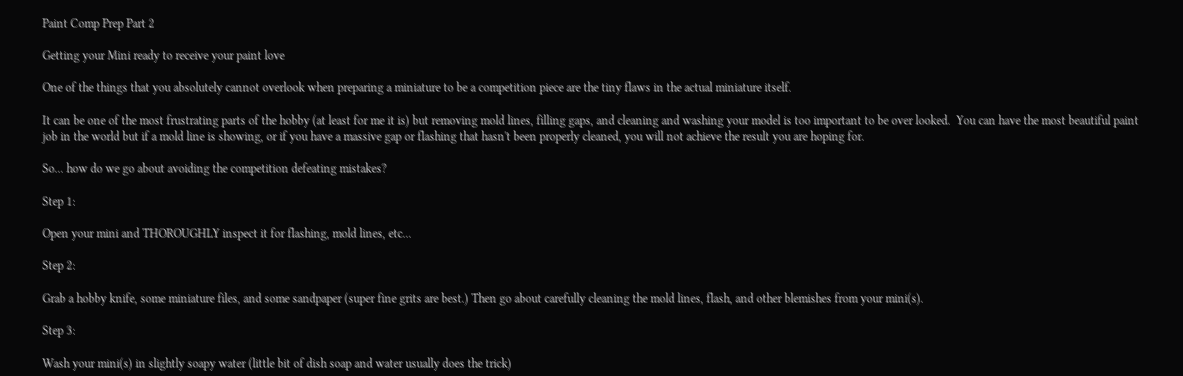Paint Comp Prep Part 2

Getting your Mini ready to receive your paint love

One of the things that you absolutely cannot overlook when preparing a miniature to be a competition piece are the tiny flaws in the actual miniature itself.

It can be one of the most frustrating parts of the hobby (at least for me it is) but removing mold lines, filling gaps, and cleaning and washing your model is too important to be over looked.  You can have the most beautiful paint job in the world but if a mold line is showing, or if you have a massive gap or flashing that hasn't been properly cleaned, you will not achieve the result you are hoping for.

So... how do we go about avoiding the competition defeating mistakes?

Step 1:

Open your mini and THOROUGHLY inspect it for flashing, mold lines, etc...

Step 2:

Grab a hobby knife, some miniature files, and some sandpaper (super fine grits are best.) Then go about carefully cleaning the mold lines, flash, and other blemishes from your mini(s).

Step 3:

Wash your mini(s) in slightly soapy water (little bit of dish soap and water usually does the trick)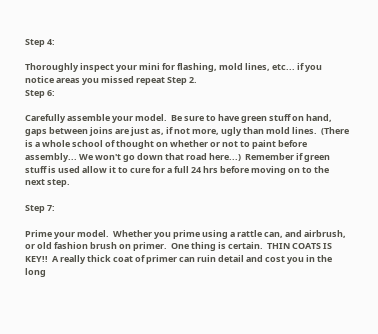Step 4:

Thoroughly inspect your mini for flashing, mold lines, etc... if you notice areas you missed repeat Step 2.
Step 6:

Carefully assemble your model.  Be sure to have green stuff on hand, gaps between joins are just as, if not more, ugly than mold lines.  (There is a whole school of thought on whether or not to paint before assembly... We won't go down that road here...)  Remember if green stuff is used allow it to cure for a full 24 hrs before moving on to the next step.

Step 7:

Prime your model.  Whether you prime using a rattle can, and airbrush, or old fashion brush on primer.  One thing is certain.  THIN COATS IS KEY!!  A really thick coat of primer can ruin detail and cost you in the long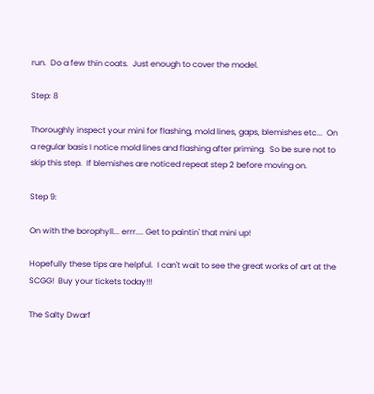run.  Do a few thin coats.  Just enough to cover the model.

Step: 8

Thoroughly inspect your mini for flashing, mold lines, gaps, blemishes etc...  On a regular basis I notice mold lines and flashing after priming.  So be sure not to skip this step.  If blemishes are noticed repeat step 2 before moving on.

Step 9:

On with the borophyll... errr.... Get to paintin' that mini up!

Hopefully these tips are helpful.  I can't wait to see the great works of art at the SCGG!  Buy your tickets today!!!

The Salty Dwarf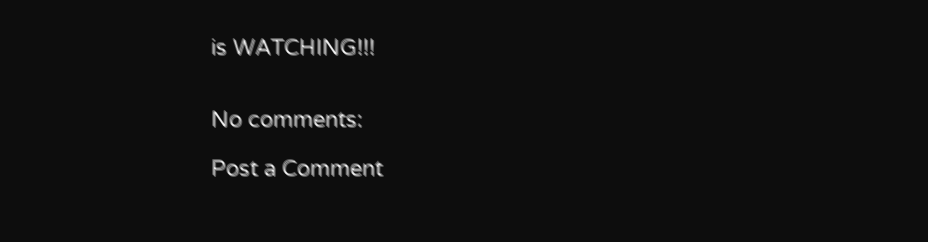is WATCHING!!!


No comments:

Post a Comment